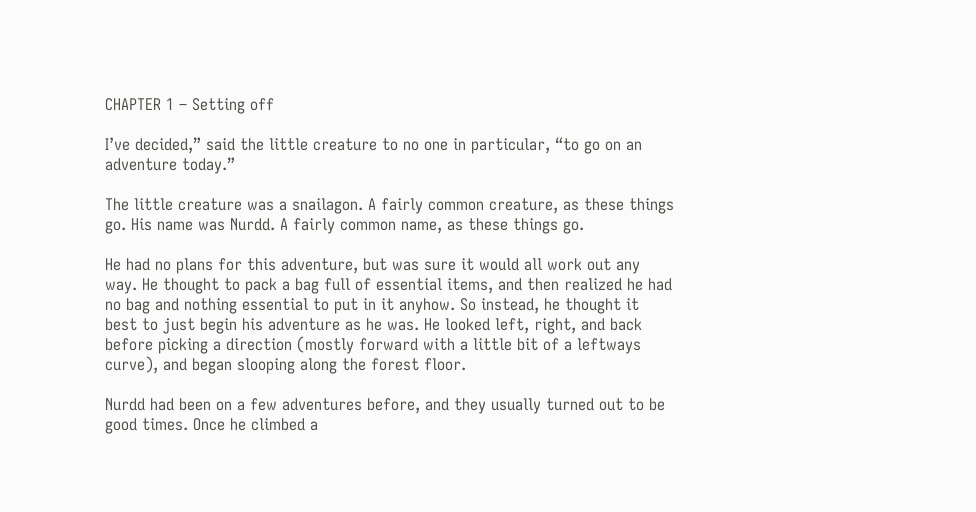CHAPTER 1 – Setting off

I’ve decided,” said the little creature to no one in particular, “to go on an adventure today.”

The little creature was a snailagon. A fairly common creature, as these things go. His name was Nurdd. A fairly common name, as these things go.

He had no plans for this adventure, but was sure it would all work out any way. He thought to pack a bag full of essential items, and then realized he had no bag and nothing essential to put in it anyhow. So instead, he thought it best to just begin his adventure as he was. He looked left, right, and back before picking a direction (mostly forward with a little bit of a leftways curve), and began slooping along the forest floor.

Nurdd had been on a few adventures before, and they usually turned out to be good times. Once he climbed a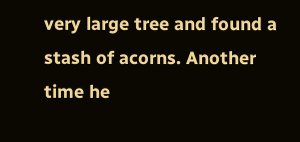very large tree and found a stash of acorns. Another time he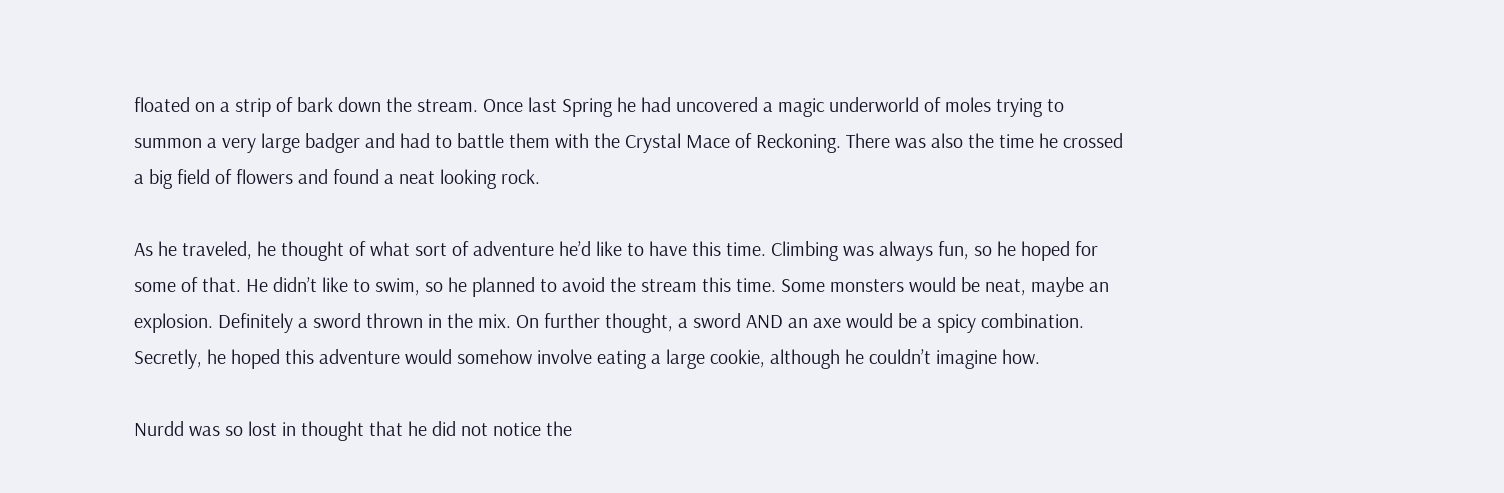floated on a strip of bark down the stream. Once last Spring he had uncovered a magic underworld of moles trying to summon a very large badger and had to battle them with the Crystal Mace of Reckoning. There was also the time he crossed a big field of flowers and found a neat looking rock.

As he traveled, he thought of what sort of adventure he’d like to have this time. Climbing was always fun, so he hoped for some of that. He didn’t like to swim, so he planned to avoid the stream this time. Some monsters would be neat, maybe an explosion. Definitely a sword thrown in the mix. On further thought, a sword AND an axe would be a spicy combination. Secretly, he hoped this adventure would somehow involve eating a large cookie, although he couldn’t imagine how.

Nurdd was so lost in thought that he did not notice the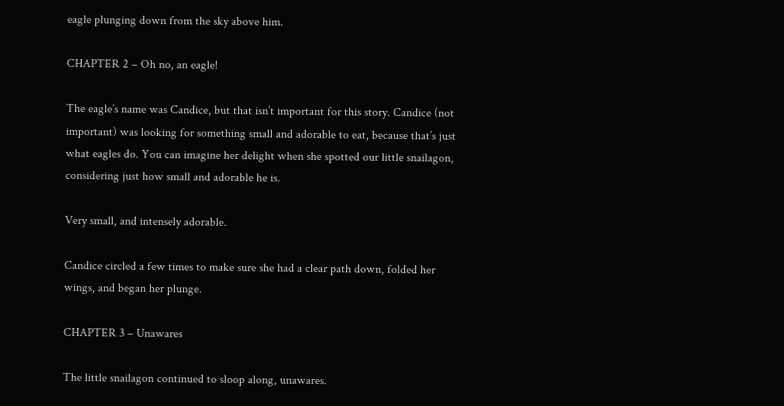eagle plunging down from the sky above him.

CHAPTER 2 – Oh no, an eagle!

The eagle’s name was Candice, but that isn’t important for this story. Candice (not important) was looking for something small and adorable to eat, because that’s just what eagles do. You can imagine her delight when she spotted our little snailagon, considering just how small and adorable he is.

Very small, and intensely adorable.

Candice circled a few times to make sure she had a clear path down, folded her wings, and began her plunge.

CHAPTER 3 – Unawares

The little snailagon continued to sloop along, unawares.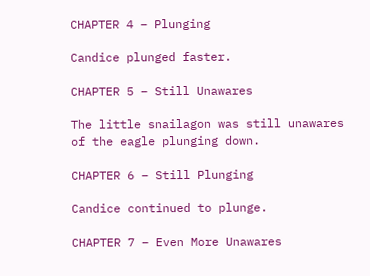CHAPTER 4 – Plunging

Candice plunged faster.

CHAPTER 5 – Still Unawares

The little snailagon was still unawares of the eagle plunging down.

CHAPTER 6 – Still Plunging

Candice continued to plunge.

CHAPTER 7 – Even More Unawares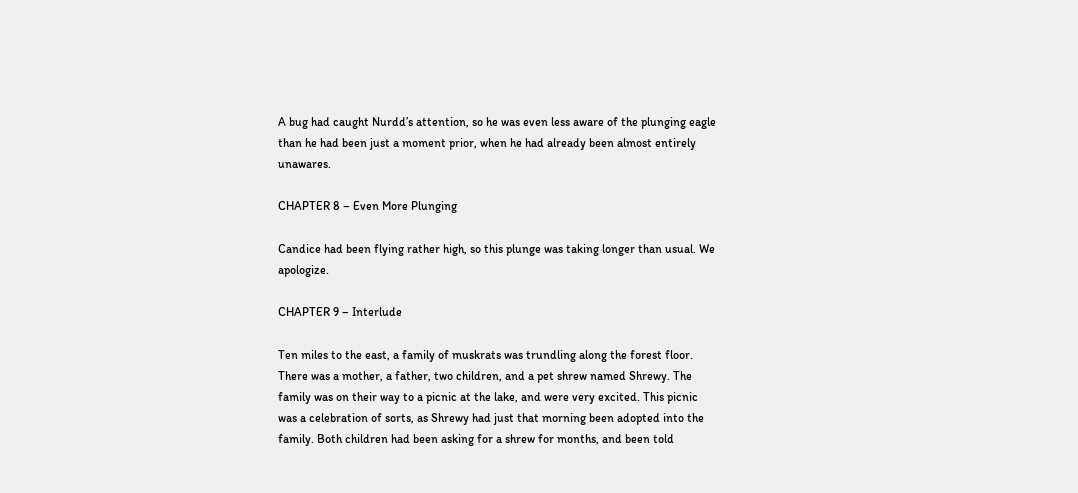A bug had caught Nurdd’s attention, so he was even less aware of the plunging eagle than he had been just a moment prior, when he had already been almost entirely unawares.

CHAPTER 8 – Even More Plunging

Candice had been flying rather high, so this plunge was taking longer than usual. We apologize.

CHAPTER 9 – Interlude

Ten miles to the east, a family of muskrats was trundling along the forest floor. There was a mother, a father, two children, and a pet shrew named Shrewy. The family was on their way to a picnic at the lake, and were very excited. This picnic was a celebration of sorts, as Shrewy had just that morning been adopted into the family. Both children had been asking for a shrew for months, and been told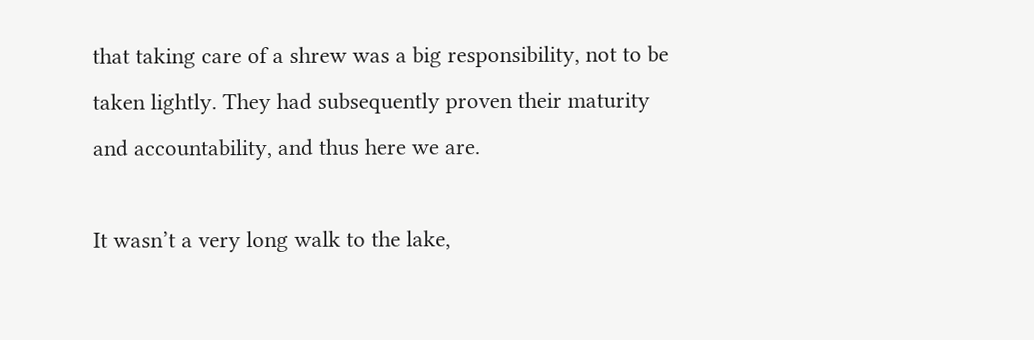that taking care of a shrew was a big responsibility, not to be taken lightly. They had subsequently proven their maturity and accountability, and thus here we are.

It wasn’t a very long walk to the lake,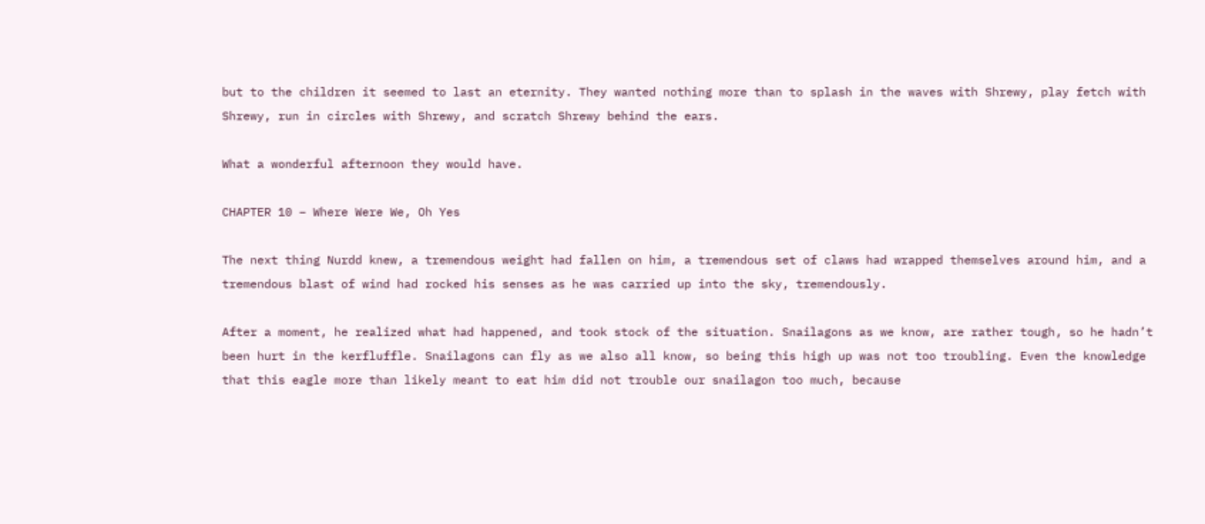but to the children it seemed to last an eternity. They wanted nothing more than to splash in the waves with Shrewy, play fetch with Shrewy, run in circles with Shrewy, and scratch Shrewy behind the ears.

What a wonderful afternoon they would have.

CHAPTER 10 – Where Were We, Oh Yes

The next thing Nurdd knew, a tremendous weight had fallen on him, a tremendous set of claws had wrapped themselves around him, and a tremendous blast of wind had rocked his senses as he was carried up into the sky, tremendously.

After a moment, he realized what had happened, and took stock of the situation. Snailagons as we know, are rather tough, so he hadn’t been hurt in the kerfluffle. Snailagons can fly as we also all know, so being this high up was not too troubling. Even the knowledge that this eagle more than likely meant to eat him did not trouble our snailagon too much, because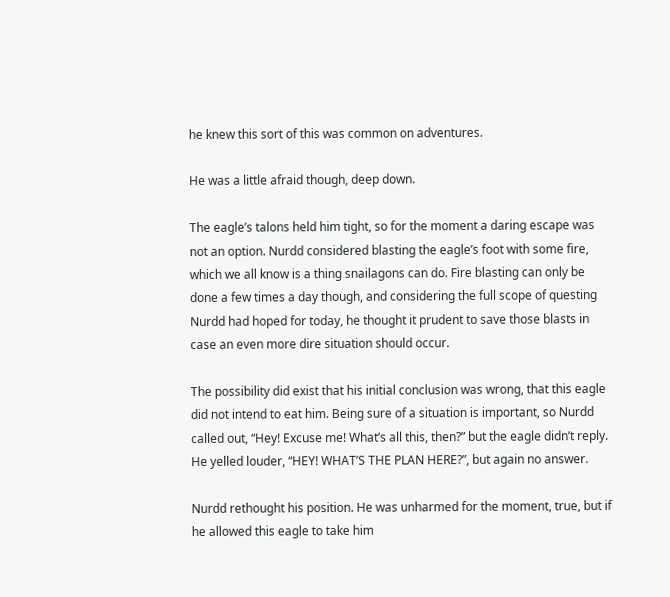he knew this sort of this was common on adventures.

He was a little afraid though, deep down.

The eagle’s talons held him tight, so for the moment a daring escape was not an option. Nurdd considered blasting the eagle’s foot with some fire, which we all know is a thing snailagons can do. Fire blasting can only be done a few times a day though, and considering the full scope of questing Nurdd had hoped for today, he thought it prudent to save those blasts in case an even more dire situation should occur.

The possibility did exist that his initial conclusion was wrong, that this eagle did not intend to eat him. Being sure of a situation is important, so Nurdd called out, “Hey! Excuse me! What’s all this, then?” but the eagle didn’t reply. He yelled louder, “HEY! WHAT’S THE PLAN HERE?”, but again no answer.

Nurdd rethought his position. He was unharmed for the moment, true, but if he allowed this eagle to take him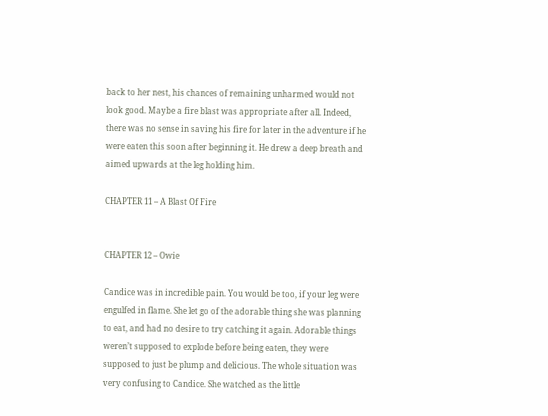back to her nest, his chances of remaining unharmed would not look good. Maybe a fire blast was appropriate after all. Indeed, there was no sense in saving his fire for later in the adventure if he were eaten this soon after beginning it. He drew a deep breath and aimed upwards at the leg holding him.

CHAPTER 11 – A Blast Of Fire


CHAPTER 12 – Owie

Candice was in incredible pain. You would be too, if your leg were engulfed in flame. She let go of the adorable thing she was planning to eat, and had no desire to try catching it again. Adorable things weren’t supposed to explode before being eaten, they were supposed to just be plump and delicious. The whole situation was very confusing to Candice. She watched as the little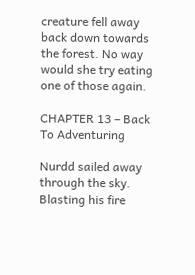creature fell away back down towards the forest. No way would she try eating one of those again.

CHAPTER 13 – Back To Adventuring

Nurdd sailed away through the sky. Blasting his fire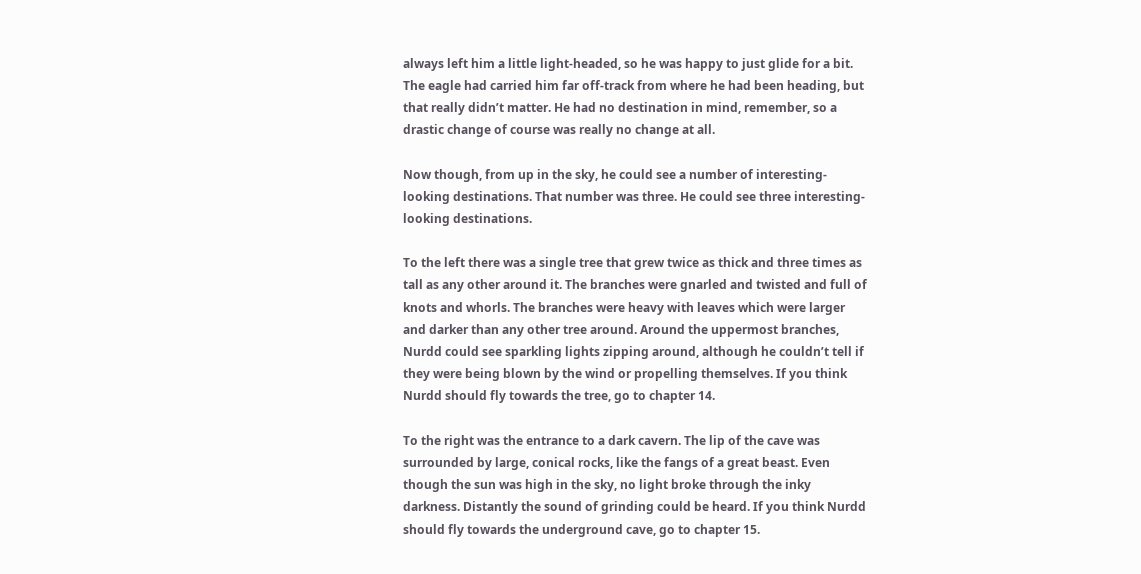always left him a little light-headed, so he was happy to just glide for a bit. The eagle had carried him far off-track from where he had been heading, but that really didn’t matter. He had no destination in mind, remember, so a drastic change of course was really no change at all.

Now though, from up in the sky, he could see a number of interesting-looking destinations. That number was three. He could see three interesting-looking destinations.

To the left there was a single tree that grew twice as thick and three times as tall as any other around it. The branches were gnarled and twisted and full of knots and whorls. The branches were heavy with leaves which were larger and darker than any other tree around. Around the uppermost branches, Nurdd could see sparkling lights zipping around, although he couldn’t tell if they were being blown by the wind or propelling themselves. If you think Nurdd should fly towards the tree, go to chapter 14.

To the right was the entrance to a dark cavern. The lip of the cave was surrounded by large, conical rocks, like the fangs of a great beast. Even though the sun was high in the sky, no light broke through the inky darkness. Distantly the sound of grinding could be heard. If you think Nurdd should fly towards the underground cave, go to chapter 15.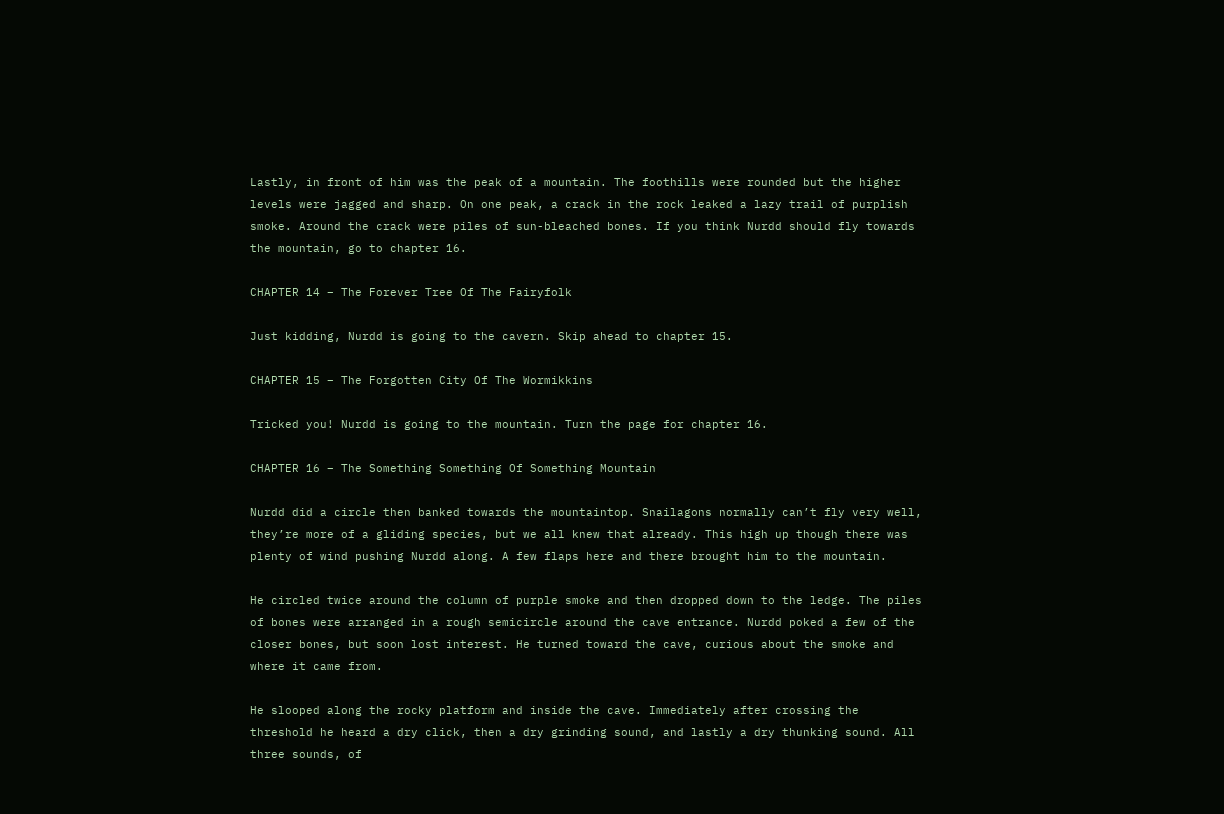Lastly, in front of him was the peak of a mountain. The foothills were rounded but the higher levels were jagged and sharp. On one peak, a crack in the rock leaked a lazy trail of purplish smoke. Around the crack were piles of sun-bleached bones. If you think Nurdd should fly towards the mountain, go to chapter 16.

CHAPTER 14 – The Forever Tree Of The Fairyfolk

Just kidding, Nurdd is going to the cavern. Skip ahead to chapter 15.

CHAPTER 15 – The Forgotten City Of The Wormikkins

Tricked you! Nurdd is going to the mountain. Turn the page for chapter 16.

CHAPTER 16 – The Something Something Of Something Mountain

Nurdd did a circle then banked towards the mountaintop. Snailagons normally can’t fly very well, they’re more of a gliding species, but we all knew that already. This high up though there was plenty of wind pushing Nurdd along. A few flaps here and there brought him to the mountain.

He circled twice around the column of purple smoke and then dropped down to the ledge. The piles of bones were arranged in a rough semicircle around the cave entrance. Nurdd poked a few of the closer bones, but soon lost interest. He turned toward the cave, curious about the smoke and where it came from.

He slooped along the rocky platform and inside the cave. Immediately after crossing the threshold he heard a dry click, then a dry grinding sound, and lastly a dry thunking sound. All three sounds, of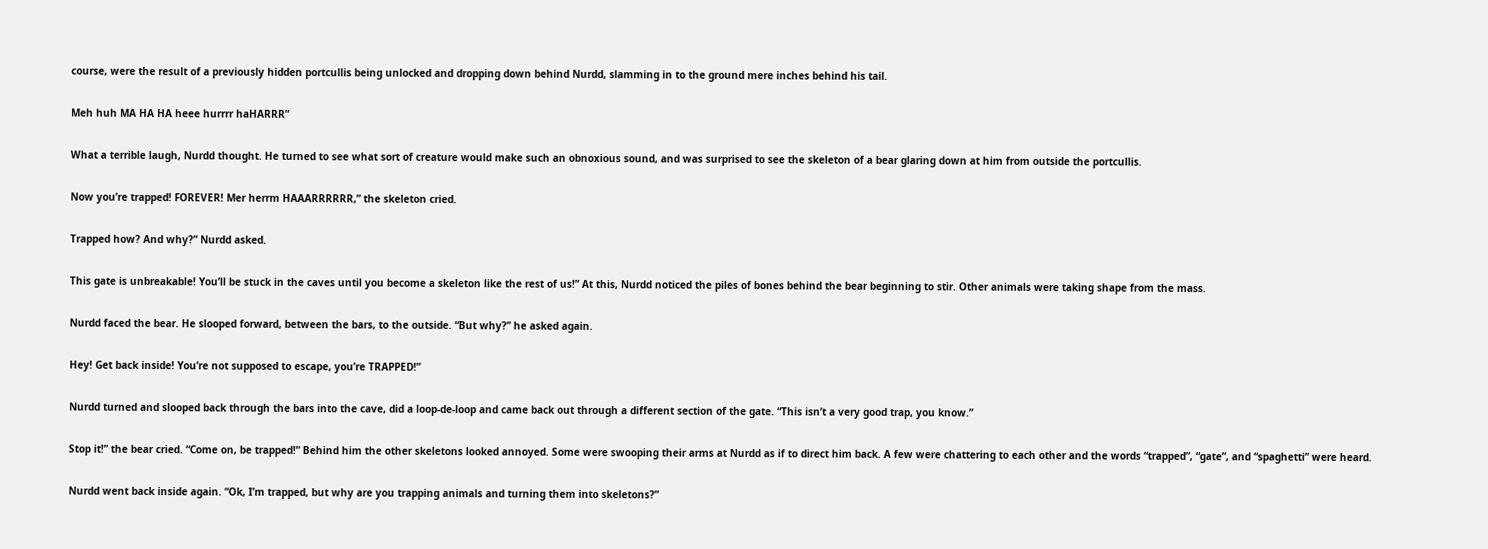course, were the result of a previously hidden portcullis being unlocked and dropping down behind Nurdd, slamming in to the ground mere inches behind his tail.

Meh huh MA HA HA heee hurrrr haHARRR”

What a terrible laugh, Nurdd thought. He turned to see what sort of creature would make such an obnoxious sound, and was surprised to see the skeleton of a bear glaring down at him from outside the portcullis.

Now you’re trapped! FOREVER! Mer herrm HAAARRRRRR,” the skeleton cried.

Trapped how? And why?” Nurdd asked.

This gate is unbreakable! You’ll be stuck in the caves until you become a skeleton like the rest of us!” At this, Nurdd noticed the piles of bones behind the bear beginning to stir. Other animals were taking shape from the mass.

Nurdd faced the bear. He slooped forward, between the bars, to the outside. “But why?” he asked again.

Hey! Get back inside! You’re not supposed to escape, you’re TRAPPED!”

Nurdd turned and slooped back through the bars into the cave, did a loop-de-loop and came back out through a different section of the gate. “This isn’t a very good trap, you know.”

Stop it!” the bear cried. “Come on, be trapped!” Behind him the other skeletons looked annoyed. Some were swooping their arms at Nurdd as if to direct him back. A few were chattering to each other and the words “trapped”, “gate”, and “spaghetti” were heard.

Nurdd went back inside again. “Ok, I’m trapped, but why are you trapping animals and turning them into skeletons?”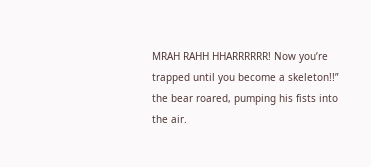MRAH RAHH HHARRRRRR! Now you’re trapped until you become a skeleton!!” the bear roared, pumping his fists into the air.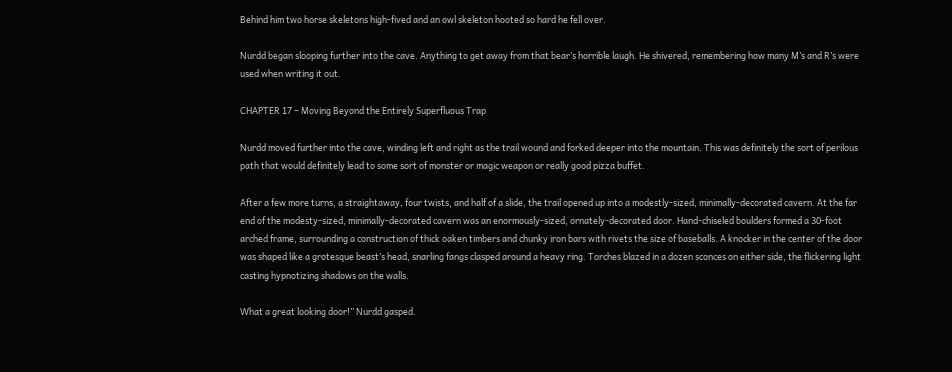Behind him two horse skeletons high-fived and an owl skeleton hooted so hard he fell over.

Nurdd began slooping further into the cave. Anything to get away from that bear’s horrible laugh. He shivered, remembering how many M’s and R’s were used when writing it out.

CHAPTER 17 – Moving Beyond the Entirely Superfluous Trap

Nurdd moved further into the cave, winding left and right as the trail wound and forked deeper into the mountain. This was definitely the sort of perilous path that would definitely lead to some sort of monster or magic weapon or really good pizza buffet.

After a few more turns, a straightaway, four twists, and half of a slide, the trail opened up into a modestly-sized, minimally-decorated cavern. At the far end of the modesty-sized, minimally-decorated cavern was an enormously-sized, ornately-decorated door. Hand-chiseled boulders formed a 30-foot arched frame, surrounding a construction of thick oaken timbers and chunky iron bars with rivets the size of baseballs. A knocker in the center of the door was shaped like a grotesque beast’s head, snarling fangs clasped around a heavy ring. Torches blazed in a dozen sconces on either side, the flickering light casting hypnotizing shadows on the walls.

What a great looking door!” Nurdd gasped.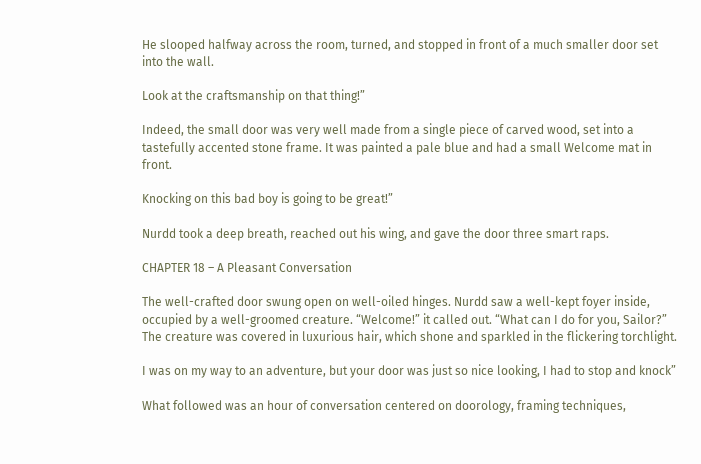He slooped halfway across the room, turned, and stopped in front of a much smaller door set into the wall.

Look at the craftsmanship on that thing!”

Indeed, the small door was very well made from a single piece of carved wood, set into a tastefully accented stone frame. It was painted a pale blue and had a small Welcome mat in front.

Knocking on this bad boy is going to be great!”

Nurdd took a deep breath, reached out his wing, and gave the door three smart raps.

CHAPTER 18 – A Pleasant Conversation

The well-crafted door swung open on well-oiled hinges. Nurdd saw a well-kept foyer inside, occupied by a well-groomed creature. “Welcome!” it called out. “What can I do for you, Sailor?” The creature was covered in luxurious hair, which shone and sparkled in the flickering torchlight.

I was on my way to an adventure, but your door was just so nice looking, I had to stop and knock”

What followed was an hour of conversation centered on doorology, framing techniques,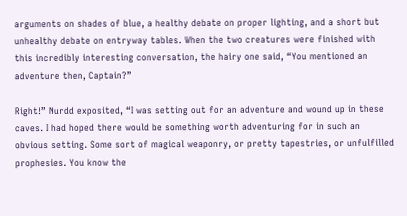arguments on shades of blue, a healthy debate on proper lighting, and a short but unhealthy debate on entryway tables. When the two creatures were finished with this incredibly interesting conversation, the hairy one said, “You mentioned an adventure then, Captain?”

Right!” Nurdd exposited, “I was setting out for an adventure and wound up in these caves. I had hoped there would be something worth adventuring for in such an obvious setting. Some sort of magical weaponry, or pretty tapestries, or unfulfilled prophesies. You know the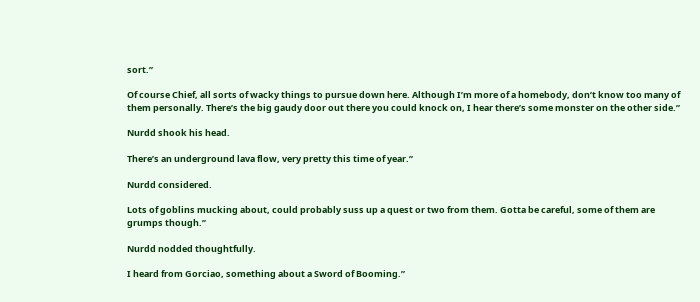sort.”

Of course Chief, all sorts of wacky things to pursue down here. Although I’m more of a homebody, don’t know too many of them personally. There’s the big gaudy door out there you could knock on, I hear there’s some monster on the other side.”

Nurdd shook his head.

There’s an underground lava flow, very pretty this time of year.”

Nurdd considered.

Lots of goblins mucking about, could probably suss up a quest or two from them. Gotta be careful, some of them are grumps though.”

Nurdd nodded thoughtfully.

I heard from Gorciao, something about a Sword of Booming.”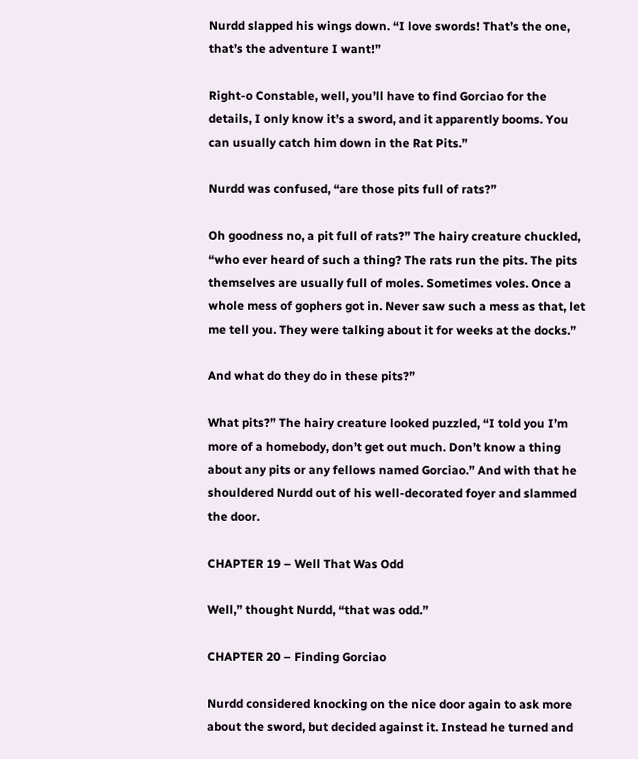Nurdd slapped his wings down. “I love swords! That’s the one, that’s the adventure I want!”

Right-o Constable, well, you’ll have to find Gorciao for the details, I only know it’s a sword, and it apparently booms. You can usually catch him down in the Rat Pits.”

Nurdd was confused, “are those pits full of rats?”

Oh goodness no, a pit full of rats?” The hairy creature chuckled, “who ever heard of such a thing? The rats run the pits. The pits themselves are usually full of moles. Sometimes voles. Once a whole mess of gophers got in. Never saw such a mess as that, let me tell you. They were talking about it for weeks at the docks.”

And what do they do in these pits?”

What pits?” The hairy creature looked puzzled, “I told you I’m more of a homebody, don’t get out much. Don’t know a thing about any pits or any fellows named Gorciao.” And with that he shouldered Nurdd out of his well-decorated foyer and slammed the door.

CHAPTER 19 – Well That Was Odd

Well,” thought Nurdd, “that was odd.”

CHAPTER 20 – Finding Gorciao

Nurdd considered knocking on the nice door again to ask more about the sword, but decided against it. Instead he turned and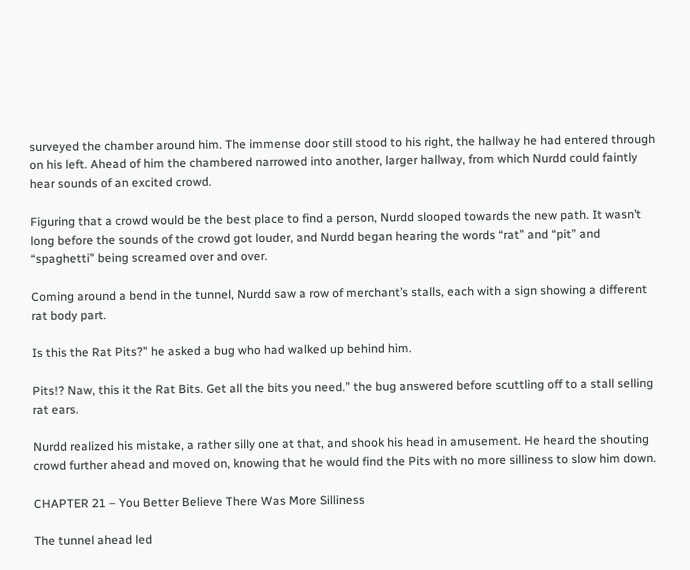surveyed the chamber around him. The immense door still stood to his right, the hallway he had entered through on his left. Ahead of him the chambered narrowed into another, larger hallway, from which Nurdd could faintly hear sounds of an excited crowd.

Figuring that a crowd would be the best place to find a person, Nurdd slooped towards the new path. It wasn’t long before the sounds of the crowd got louder, and Nurdd began hearing the words “rat” and “pit” and “spaghetti” being screamed over and over.

Coming around a bend in the tunnel, Nurdd saw a row of merchant’s stalls, each with a sign showing a different rat body part.

Is this the Rat Pits?” he asked a bug who had walked up behind him.

Pits!? Naw, this it the Rat Bits. Get all the bits you need.” the bug answered before scuttling off to a stall selling rat ears.

Nurdd realized his mistake, a rather silly one at that, and shook his head in amusement. He heard the shouting crowd further ahead and moved on, knowing that he would find the Pits with no more silliness to slow him down.

CHAPTER 21 – You Better Believe There Was More Silliness

The tunnel ahead led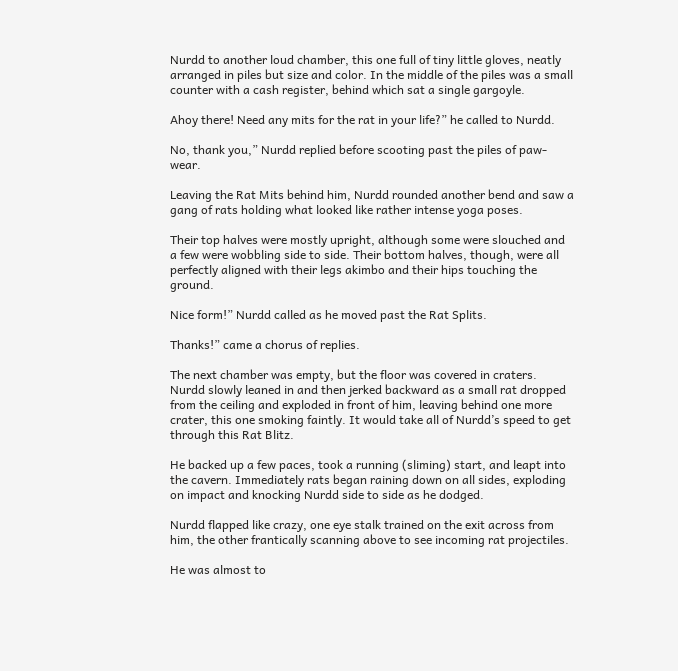Nurdd to another loud chamber, this one full of tiny little gloves, neatly arranged in piles but size and color. In the middle of the piles was a small counter with a cash register, behind which sat a single gargoyle.

Ahoy there! Need any mits for the rat in your life?” he called to Nurdd.

No, thank you,” Nurdd replied before scooting past the piles of paw-wear.

Leaving the Rat Mits behind him, Nurdd rounded another bend and saw a gang of rats holding what looked like rather intense yoga poses.

Their top halves were mostly upright, although some were slouched and a few were wobbling side to side. Their bottom halves, though, were all perfectly aligned with their legs akimbo and their hips touching the ground.

Nice form!” Nurdd called as he moved past the Rat Splits.

Thanks!” came a chorus of replies.

The next chamber was empty, but the floor was covered in craters. Nurdd slowly leaned in and then jerked backward as a small rat dropped from the ceiling and exploded in front of him, leaving behind one more crater, this one smoking faintly. It would take all of Nurdd’s speed to get through this Rat Blitz.

He backed up a few paces, took a running (sliming) start, and leapt into the cavern. Immediately rats began raining down on all sides, exploding on impact and knocking Nurdd side to side as he dodged.

Nurdd flapped like crazy, one eye stalk trained on the exit across from him, the other frantically scanning above to see incoming rat projectiles.

He was almost to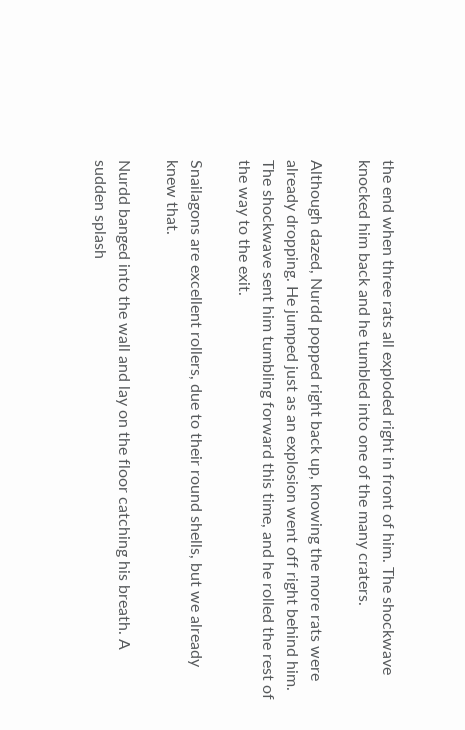the end when three rats all exploded right in front of him. The shockwave knocked him back and he tumbled into one of the many craters.

Although dazed, Nurdd popped right back up, knowing the more rats were already dropping. He jumped just as an explosion went off right behind him. The shockwave sent him tumbling forward this time, and he rolled the rest of the way to the exit.

Snailagons are excellent rollers, due to their round shells, but we already knew that.

Nurdd banged into the wall and lay on the floor catching his breath. A sudden splash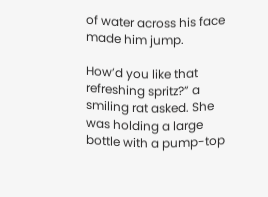of water across his face made him jump.

How’d you like that refreshing spritz?” a smiling rat asked. She was holding a large bottle with a pump-top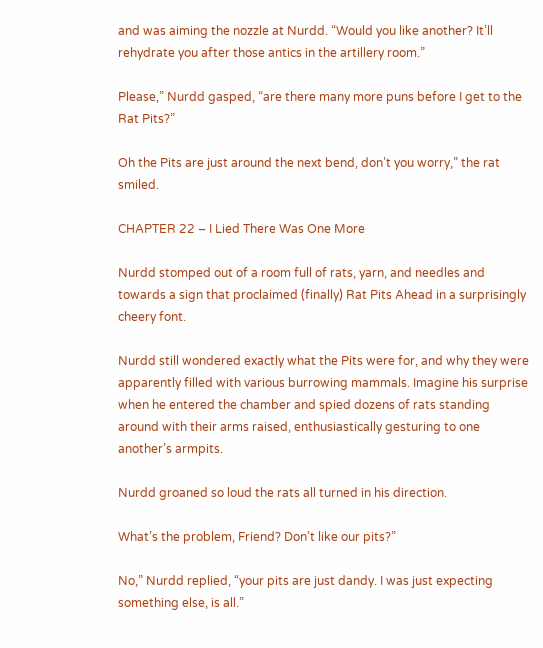and was aiming the nozzle at Nurdd. “Would you like another? It’ll rehydrate you after those antics in the artillery room.”

Please,” Nurdd gasped, “are there many more puns before I get to the Rat Pits?”

Oh the Pits are just around the next bend, don’t you worry,” the rat smiled.

CHAPTER 22 – I Lied There Was One More

Nurdd stomped out of a room full of rats, yarn, and needles and towards a sign that proclaimed (finally) Rat Pits Ahead in a surprisingly cheery font.

Nurdd still wondered exactly what the Pits were for, and why they were apparently filled with various burrowing mammals. Imagine his surprise when he entered the chamber and spied dozens of rats standing around with their arms raised, enthusiastically gesturing to one another’s armpits.

Nurdd groaned so loud the rats all turned in his direction.

What’s the problem, Friend? Don’t like our pits?”

No,” Nurdd replied, “your pits are just dandy. I was just expecting something else, is all.”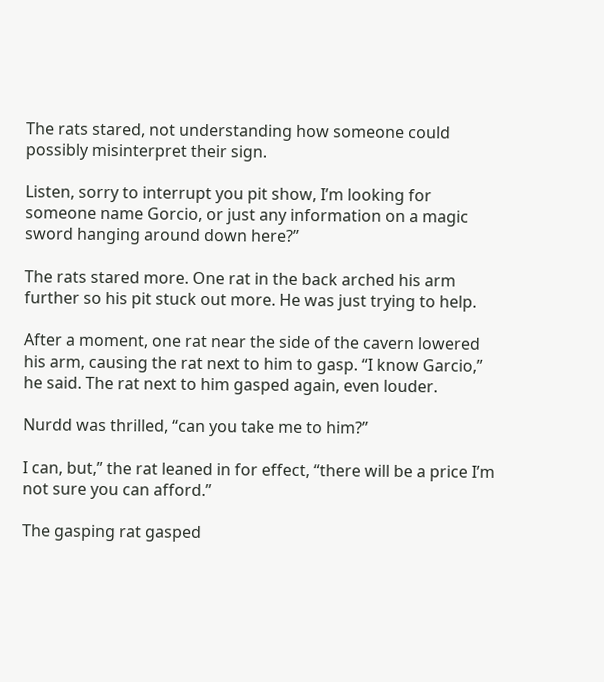The rats stared, not understanding how someone could possibly misinterpret their sign.

Listen, sorry to interrupt you pit show, I’m looking for someone name Gorcio, or just any information on a magic sword hanging around down here?”

The rats stared more. One rat in the back arched his arm further so his pit stuck out more. He was just trying to help.

After a moment, one rat near the side of the cavern lowered his arm, causing the rat next to him to gasp. “I know Garcio,” he said. The rat next to him gasped again, even louder.

Nurdd was thrilled, “can you take me to him?”

I can, but,” the rat leaned in for effect, “there will be a price I’m not sure you can afford.”

The gasping rat gasped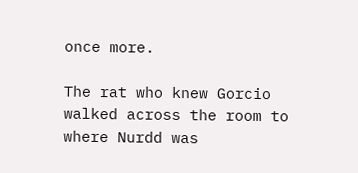once more.

The rat who knew Gorcio walked across the room to where Nurdd was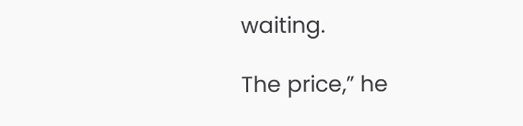waiting.

The price,” he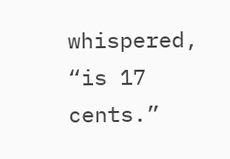whispered, “is 17 cents.”